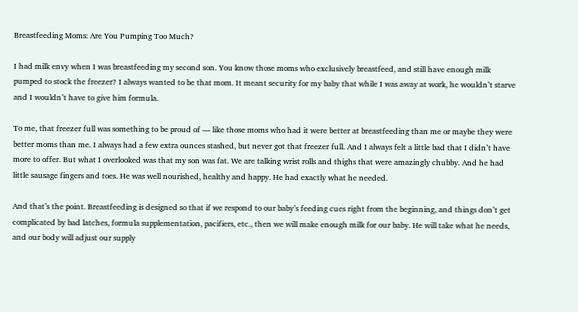Breastfeeding Moms: Are You Pumping Too Much?

I had milk envy when I was breastfeeding my second son. You know those moms who exclusively breastfeed, and still have enough milk pumped to stock the freezer? I always wanted to be that mom. It meant security for my baby that while I was away at work, he wouldn’t starve and I wouldn’t have to give him formula.

To me, that freezer full was something to be proud of — like those moms who had it were better at breastfeeding than me or maybe they were better moms than me. I always had a few extra ounces stashed, but never got that freezer full. And I always felt a little bad that I didn’t have more to offer. But what I overlooked was that my son was fat. We are talking wrist rolls and thighs that were amazingly chubby. And he had little sausage fingers and toes. He was well nourished, healthy and happy. He had exactly what he needed.

And that’s the point. Breastfeeding is designed so that if we respond to our baby’s feeding cues right from the beginning, and things don’t get complicated by bad latches, formula supplementation, pacifiers, etc., then we will make enough milk for our baby. He will take what he needs, and our body will adjust our supply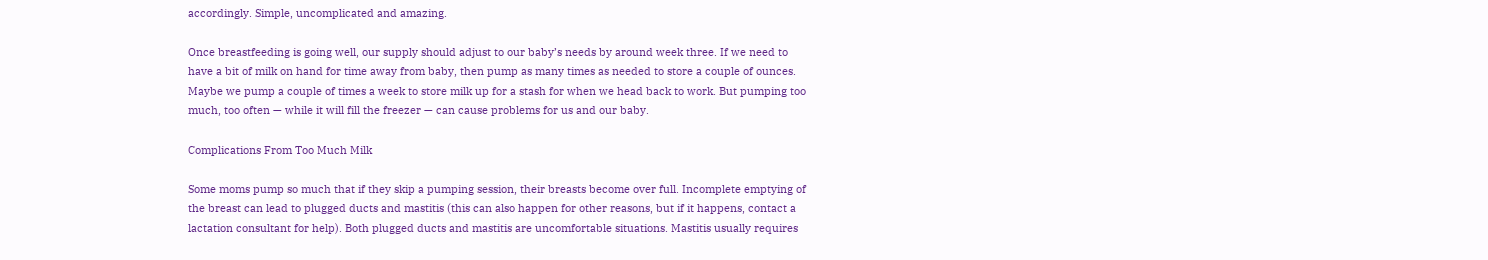accordingly. Simple, uncomplicated and amazing.

Once breastfeeding is going well, our supply should adjust to our baby’s needs by around week three. If we need to have a bit of milk on hand for time away from baby, then pump as many times as needed to store a couple of ounces. Maybe we pump a couple of times a week to store milk up for a stash for when we head back to work. But pumping too much, too often — while it will fill the freezer — can cause problems for us and our baby.

Complications From Too Much Milk

Some moms pump so much that if they skip a pumping session, their breasts become over full. Incomplete emptying of the breast can lead to plugged ducts and mastitis (this can also happen for other reasons, but if it happens, contact a lactation consultant for help). Both plugged ducts and mastitis are uncomfortable situations. Mastitis usually requires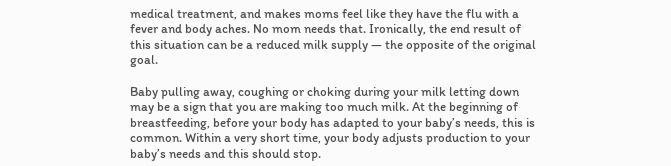medical treatment, and makes moms feel like they have the flu with a fever and body aches. No mom needs that. Ironically, the end result of this situation can be a reduced milk supply — the opposite of the original goal.

Baby pulling away, coughing or choking during your milk letting down may be a sign that you are making too much milk. At the beginning of breastfeeding, before your body has adapted to your baby’s needs, this is common. Within a very short time, your body adjusts production to your baby’s needs and this should stop.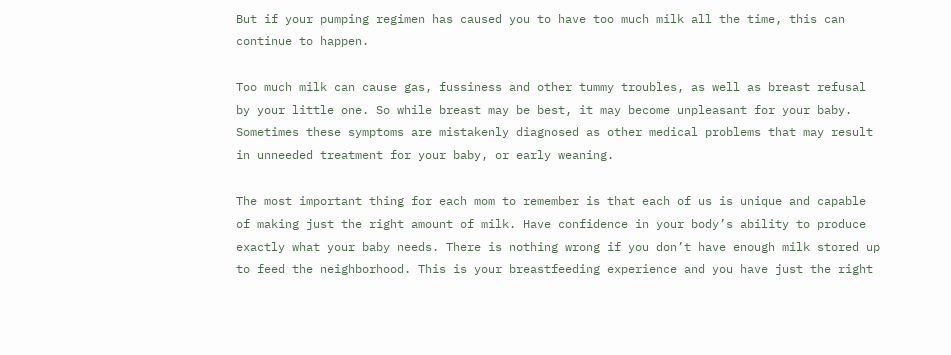But if your pumping regimen has caused you to have too much milk all the time, this can continue to happen.

Too much milk can cause gas, fussiness and other tummy troubles, as well as breast refusal by your little one. So while breast may be best, it may become unpleasant for your baby. Sometimes these symptoms are mistakenly diagnosed as other medical problems that may result in unneeded treatment for your baby, or early weaning.

The most important thing for each mom to remember is that each of us is unique and capable of making just the right amount of milk. Have confidence in your body’s ability to produce exactly what your baby needs. There is nothing wrong if you don’t have enough milk stored up to feed the neighborhood. This is your breastfeeding experience and you have just the right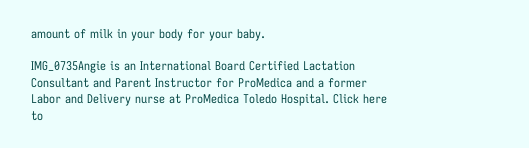amount of milk in your body for your baby.

IMG_0735Angie is an International Board Certified Lactation Consultant and Parent Instructor for ProMedica and a former Labor and Delivery nurse at ProMedica Toledo Hospital. Click here to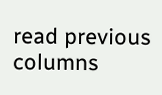read previous columns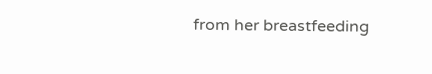from her breastfeeding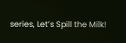series, Let’s Spill the Milk!